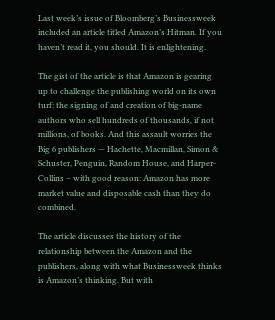Last week’s issue of Bloomberg’s Businessweek included an article titled Amazon’s Hitman. If you haven’t read it, you should. It is enlightening.

The gist of the article is that Amazon is gearing up to challenge the publishing world on its own turf: the signing of and creation of big-name authors who sell hundreds of thousands, if not millions, of books. And this assault worries the Big 6 publishers — Hachette, Macmillan, Simon & Schuster, Penguin, Random House, and Harper-Collins – with good reason: Amazon has more market value and disposable cash than they do combined.

The article discusses the history of the relationship between the Amazon and the publishers, along with what Businessweek thinks is Amazon’s thinking. But with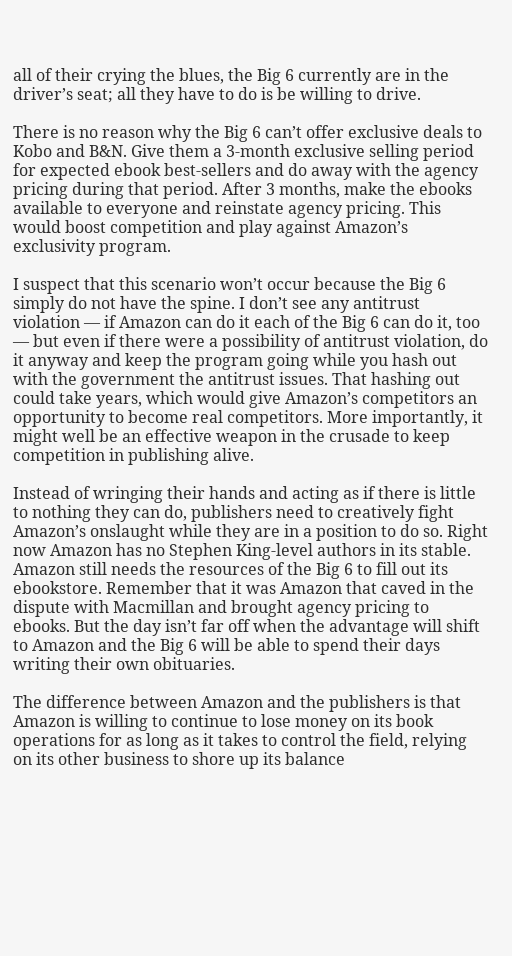all of their crying the blues, the Big 6 currently are in the driver’s seat; all they have to do is be willing to drive.

There is no reason why the Big 6 can’t offer exclusive deals to Kobo and B&N. Give them a 3-month exclusive selling period for expected ebook best-sellers and do away with the agency pricing during that period. After 3 months, make the ebooks available to everyone and reinstate agency pricing. This would boost competition and play against Amazon’s exclusivity program.

I suspect that this scenario won’t occur because the Big 6 simply do not have the spine. I don’t see any antitrust violation — if Amazon can do it each of the Big 6 can do it, too — but even if there were a possibility of antitrust violation, do it anyway and keep the program going while you hash out with the government the antitrust issues. That hashing out could take years, which would give Amazon’s competitors an opportunity to become real competitors. More importantly, it might well be an effective weapon in the crusade to keep competition in publishing alive.

Instead of wringing their hands and acting as if there is little to nothing they can do, publishers need to creatively fight Amazon’s onslaught while they are in a position to do so. Right now Amazon has no Stephen King-level authors in its stable. Amazon still needs the resources of the Big 6 to fill out its ebookstore. Remember that it was Amazon that caved in the dispute with Macmillan and brought agency pricing to ebooks. But the day isn’t far off when the advantage will shift to Amazon and the Big 6 will be able to spend their days writing their own obituaries.

The difference between Amazon and the publishers is that Amazon is willing to continue to lose money on its book operations for as long as it takes to control the field, relying on its other business to shore up its balance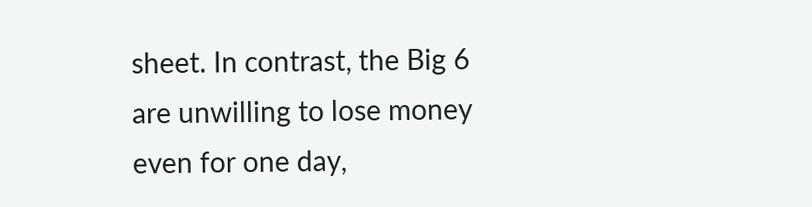sheet. In contrast, the Big 6 are unwilling to lose money even for one day,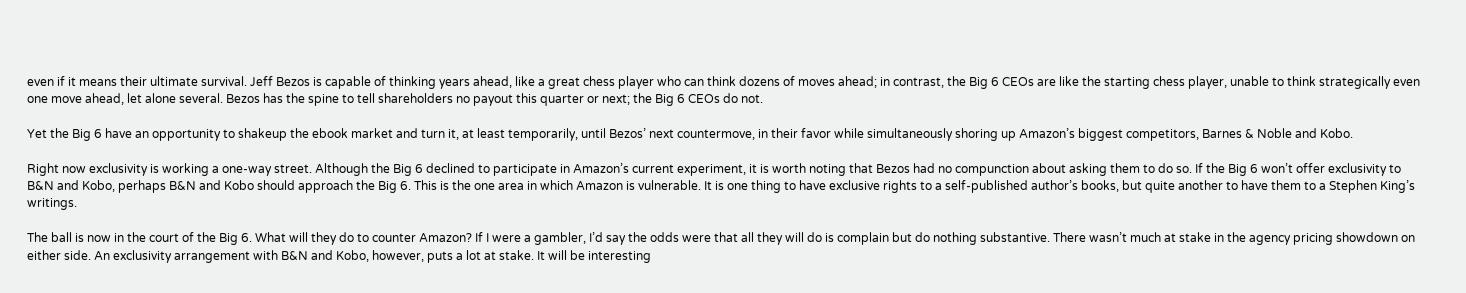even if it means their ultimate survival. Jeff Bezos is capable of thinking years ahead, like a great chess player who can think dozens of moves ahead; in contrast, the Big 6 CEOs are like the starting chess player, unable to think strategically even one move ahead, let alone several. Bezos has the spine to tell shareholders no payout this quarter or next; the Big 6 CEOs do not.

Yet the Big 6 have an opportunity to shakeup the ebook market and turn it, at least temporarily, until Bezos’ next countermove, in their favor while simultaneously shoring up Amazon’s biggest competitors, Barnes & Noble and Kobo.

Right now exclusivity is working a one-way street. Although the Big 6 declined to participate in Amazon’s current experiment, it is worth noting that Bezos had no compunction about asking them to do so. If the Big 6 won’t offer exclusivity to B&N and Kobo, perhaps B&N and Kobo should approach the Big 6. This is the one area in which Amazon is vulnerable. It is one thing to have exclusive rights to a self-published author’s books, but quite another to have them to a Stephen King’s writings.

The ball is now in the court of the Big 6. What will they do to counter Amazon? If I were a gambler, I’d say the odds were that all they will do is complain but do nothing substantive. There wasn’t much at stake in the agency pricing showdown on either side. An exclusivity arrangement with B&N and Kobo, however, puts a lot at stake. It will be interesting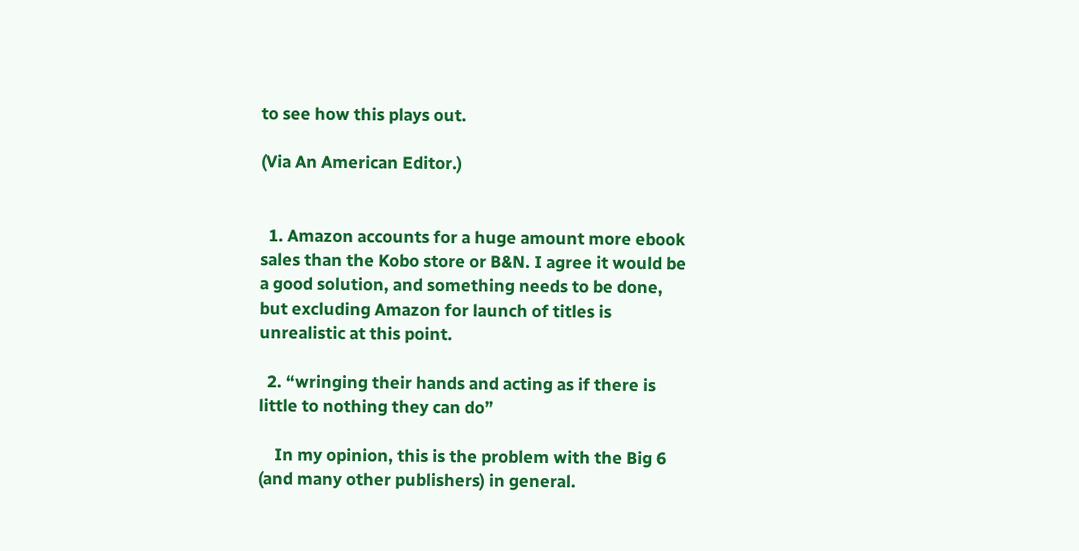to see how this plays out.

(Via An American Editor.)


  1. Amazon accounts for a huge amount more ebook sales than the Kobo store or B&N. I agree it would be a good solution, and something needs to be done, but excluding Amazon for launch of titles is unrealistic at this point.

  2. “wringing their hands and acting as if there is little to nothing they can do”

    In my opinion, this is the problem with the Big 6 (and many other publishers) in general.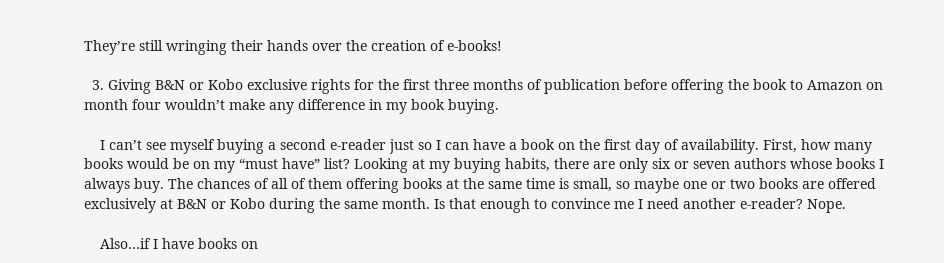They’re still wringing their hands over the creation of e-books!

  3. Giving B&N or Kobo exclusive rights for the first three months of publication before offering the book to Amazon on month four wouldn’t make any difference in my book buying.

    I can’t see myself buying a second e-reader just so I can have a book on the first day of availability. First, how many books would be on my “must have” list? Looking at my buying habits, there are only six or seven authors whose books I always buy. The chances of all of them offering books at the same time is small, so maybe one or two books are offered exclusively at B&N or Kobo during the same month. Is that enough to convince me I need another e-reader? Nope.

    Also…if I have books on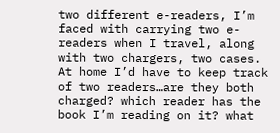two different e-readers, I’m faced with carrying two e-readers when I travel, along with two chargers, two cases. At home I’d have to keep track of two readers…are they both charged? which reader has the book I’m reading on it? what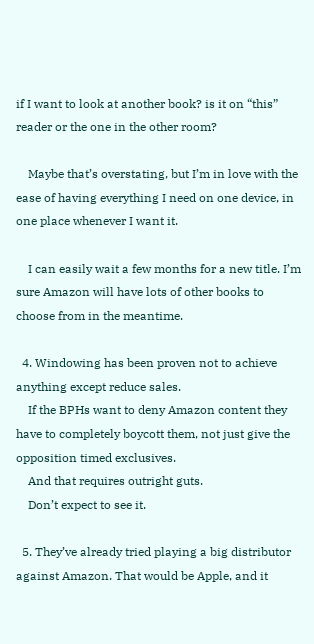if I want to look at another book? is it on “this” reader or the one in the other room?

    Maybe that’s overstating, but I’m in love with the ease of having everything I need on one device, in one place whenever I want it.

    I can easily wait a few months for a new title. I’m sure Amazon will have lots of other books to choose from in the meantime.

  4. Windowing has been proven not to achieve anything except reduce sales.
    If the BPHs want to deny Amazon content they have to completely boycott them, not just give the opposition timed exclusives.
    And that requires outright guts.
    Don’t expect to see it.

  5. They’ve already tried playing a big distributor against Amazon. That would be Apple, and it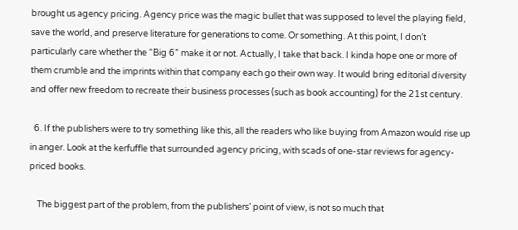brought us agency pricing. Agency price was the magic bullet that was supposed to level the playing field, save the world, and preserve literature for generations to come. Or something. At this point, I don’t particularly care whether the “Big 6” make it or not. Actually, I take that back. I kinda hope one or more of them crumble and the imprints within that company each go their own way. It would bring editorial diversity and offer new freedom to recreate their business processes (such as book accounting) for the 21st century.

  6. If the publishers were to try something like this, all the readers who like buying from Amazon would rise up in anger. Look at the kerfuffle that surrounded agency pricing, with scads of one-star reviews for agency-priced books.

    The biggest part of the problem, from the publishers’ point of view, is not so much that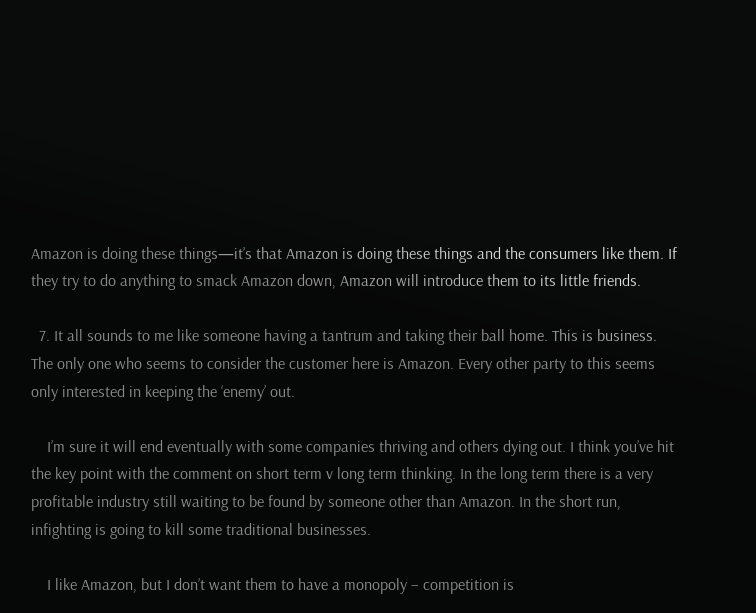Amazon is doing these things—it’s that Amazon is doing these things and the consumers like them. If they try to do anything to smack Amazon down, Amazon will introduce them to its little friends.

  7. It all sounds to me like someone having a tantrum and taking their ball home. This is business. The only one who seems to consider the customer here is Amazon. Every other party to this seems only interested in keeping the ‘enemy’ out.

    I’m sure it will end eventually with some companies thriving and others dying out. I think you’ve hit the key point with the comment on short term v long term thinking. In the long term there is a very profitable industry still waiting to be found by someone other than Amazon. In the short run, infighting is going to kill some traditional businesses.

    I like Amazon, but I don’t want them to have a monopoly – competition is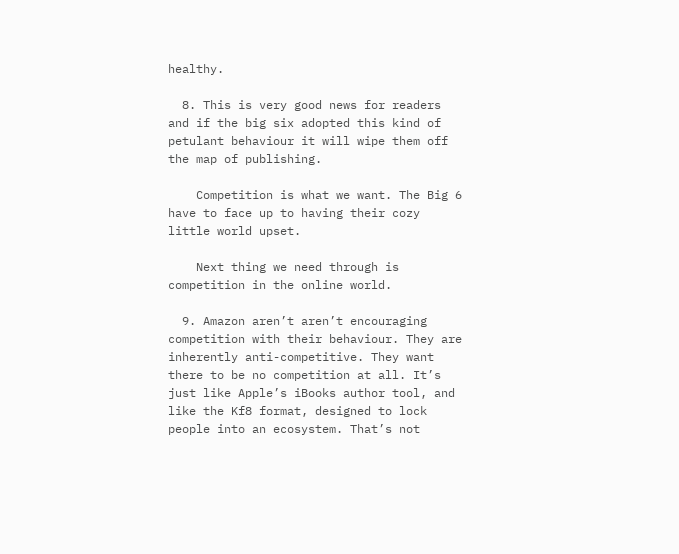healthy.

  8. This is very good news for readers and if the big six adopted this kind of petulant behaviour it will wipe them off the map of publishing.

    Competition is what we want. The Big 6 have to face up to having their cozy little world upset.

    Next thing we need through is competition in the online world.

  9. Amazon aren’t aren’t encouraging competition with their behaviour. They are inherently anti-competitive. They want there to be no competition at all. It’s just like Apple’s iBooks author tool, and like the Kf8 format, designed to lock people into an ecosystem. That’s not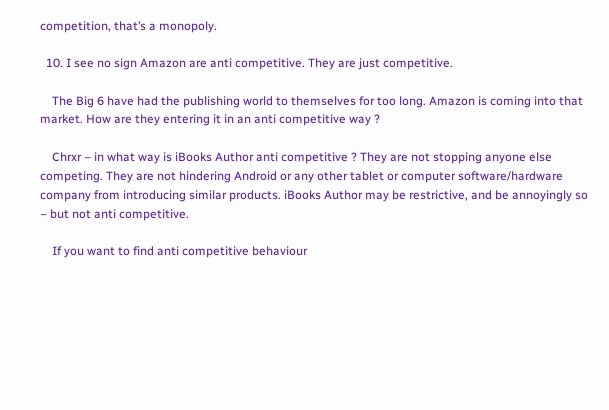competition, that’s a monopoly.

  10. I see no sign Amazon are anti competitive. They are just competitive.

    The Big 6 have had the publishing world to themselves for too long. Amazon is coming into that market. How are they entering it in an anti competitive way ?

    Chrxr – in what way is iBooks Author anti competitive ? They are not stopping anyone else competing. They are not hindering Android or any other tablet or computer software/hardware company from introducing similar products. iBooks Author may be restrictive, and be annoyingly so – but not anti competitive.

    If you want to find anti competitive behaviour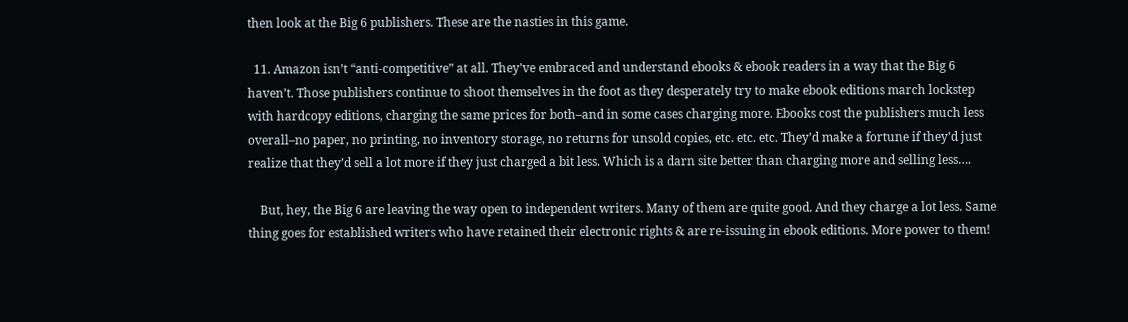then look at the Big 6 publishers. These are the nasties in this game.

  11. Amazon isn’t “anti-competitive” at all. They’ve embraced and understand ebooks & ebook readers in a way that the Big 6 haven’t. Those publishers continue to shoot themselves in the foot as they desperately try to make ebook editions march lockstep with hardcopy editions, charging the same prices for both–and in some cases charging more. Ebooks cost the publishers much less overall–no paper, no printing, no inventory storage, no returns for unsold copies, etc. etc. etc. They’d make a fortune if they’d just realize that they’d sell a lot more if they just charged a bit less. Which is a darn site better than charging more and selling less….

    But, hey, the Big 6 are leaving the way open to independent writers. Many of them are quite good. And they charge a lot less. Same thing goes for established writers who have retained their electronic rights & are re-issuing in ebook editions. More power to them!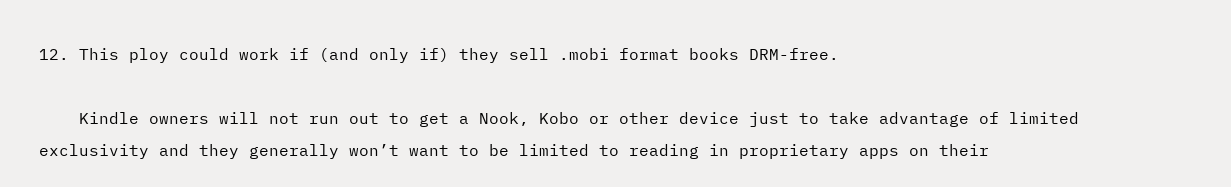12. This ploy could work if (and only if) they sell .mobi format books DRM-free.

    Kindle owners will not run out to get a Nook, Kobo or other device just to take advantage of limited exclusivity and they generally won’t want to be limited to reading in proprietary apps on their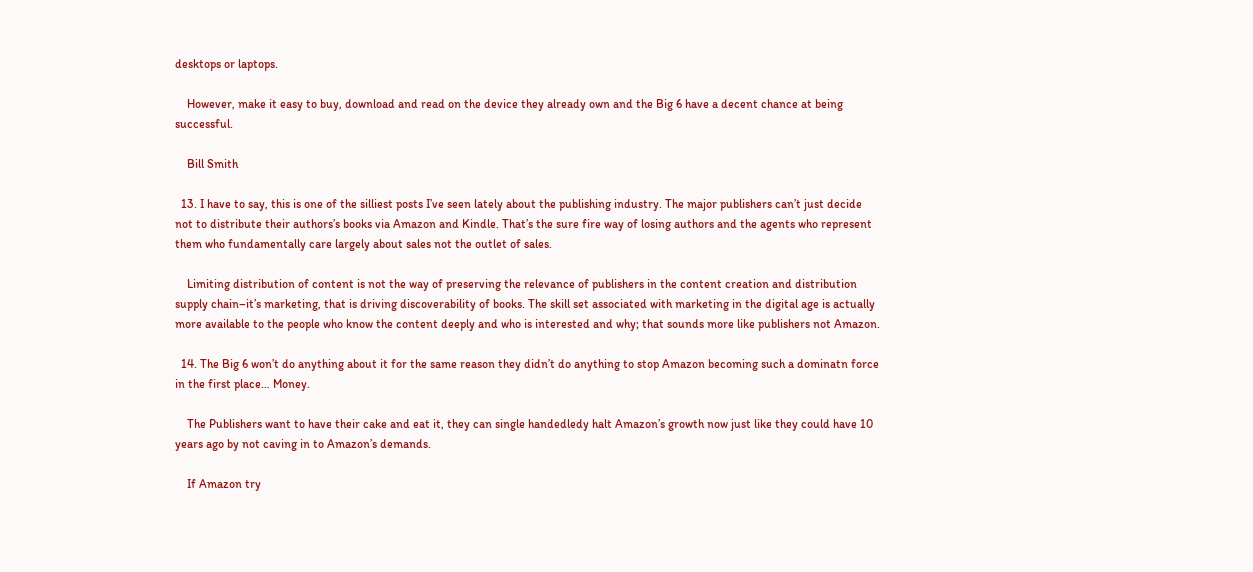desktops or laptops.

    However, make it easy to buy, download and read on the device they already own and the Big 6 have a decent chance at being successful.

    Bill Smith

  13. I have to say, this is one of the silliest posts I’ve seen lately about the publishing industry. The major publishers can’t just decide not to distribute their authors’s books via Amazon and Kindle. That’s the sure fire way of losing authors and the agents who represent them who fundamentally care largely about sales not the outlet of sales.

    Limiting distribution of content is not the way of preserving the relevance of publishers in the content creation and distribution supply chain–it’s marketing, that is driving discoverability of books. The skill set associated with marketing in the digital age is actually more available to the people who know the content deeply and who is interested and why; that sounds more like publishers not Amazon.

  14. The Big 6 won’t do anything about it for the same reason they didn’t do anything to stop Amazon becoming such a dominatn force in the first place… Money.

    The Publishers want to have their cake and eat it, they can single handedledy halt Amazon’s growth now just like they could have 10 years ago by not caving in to Amazon’s demands.

    If Amazon try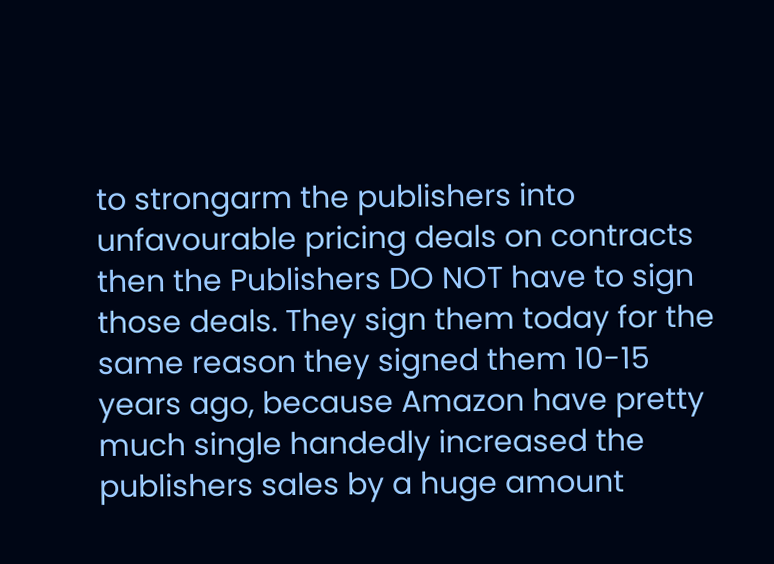to strongarm the publishers into unfavourable pricing deals on contracts then the Publishers DO NOT have to sign those deals. They sign them today for the same reason they signed them 10-15 years ago, because Amazon have pretty much single handedly increased the publishers sales by a huge amount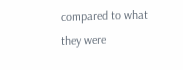compared to what they were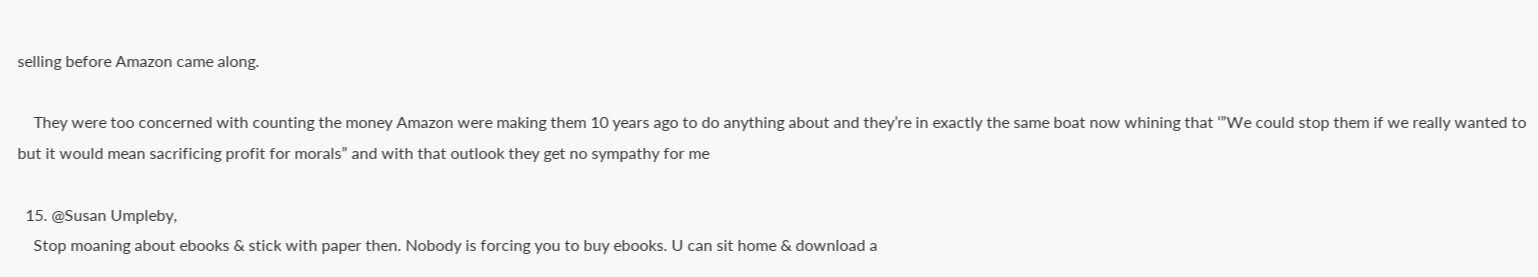selling before Amazon came along.

    They were too concerned with counting the money Amazon were making them 10 years ago to do anything about and they’re in exactly the same boat now whining that ‘”We could stop them if we really wanted to but it would mean sacrificing profit for morals” and with that outlook they get no sympathy for me

  15. @Susan Umpleby,
    Stop moaning about ebooks & stick with paper then. Nobody is forcing you to buy ebooks. U can sit home & download a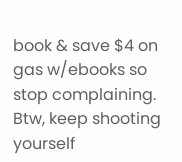book & save $4 on gas w/ebooks so stop complaining. Btw, keep shooting yourself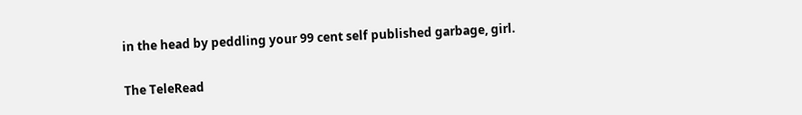in the head by peddling your 99 cent self published garbage, girl.

The TeleRead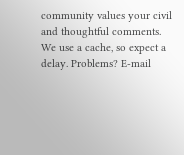community values your civil and thoughtful comments. We use a cache, so expect a delay. Problems? E-mail